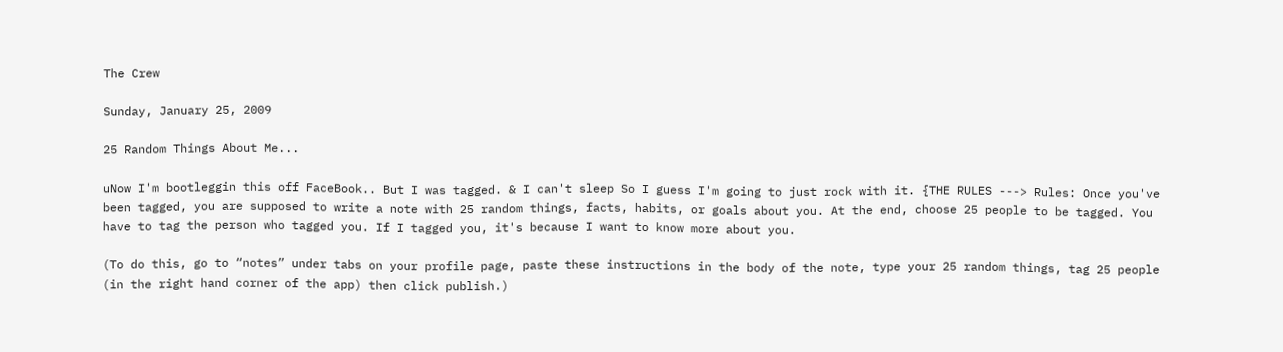The Crew

Sunday, January 25, 2009

25 Random Things About Me...

uNow I'm bootleggin this off FaceBook.. But I was tagged. & I can't sleep So I guess I'm going to just rock with it. {THE RULES ---> Rules: Once you've been tagged, you are supposed to write a note with 25 random things, facts, habits, or goals about you. At the end, choose 25 people to be tagged. You have to tag the person who tagged you. If I tagged you, it's because I want to know more about you.

(To do this, go to “notes” under tabs on your profile page, paste these instructions in the body of the note, type your 25 random things, tag 25 people (in the right hand corner of the app) then click publish.)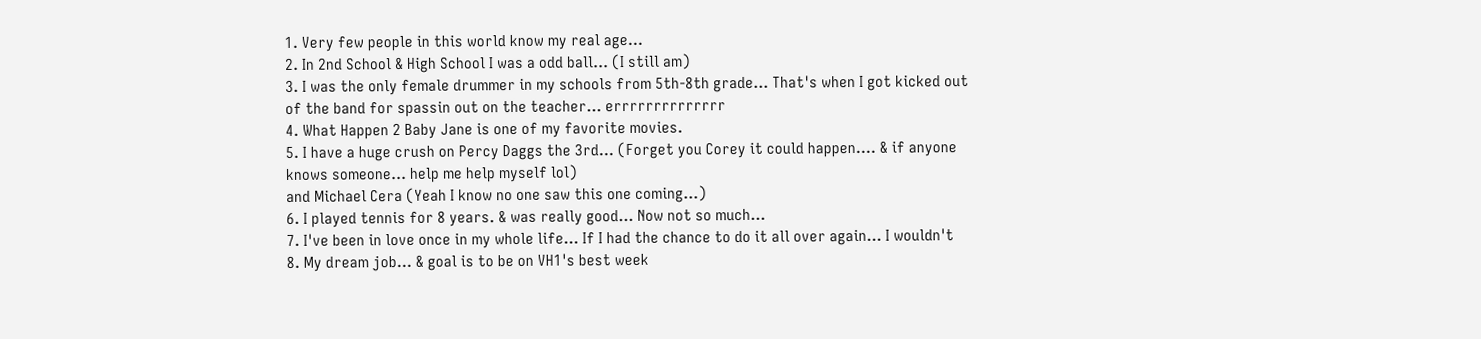1. Very few people in this world know my real age...
2. In 2nd School & High School I was a odd ball... (I still am)
3. I was the only female drummer in my schools from 5th-8th grade... That's when I got kicked out of the band for spassin out on the teacher... errrrrrrrrrrrrr
4. What Happen 2 Baby Jane is one of my favorite movies.
5. I have a huge crush on Percy Daggs the 3rd... (Forget you Corey it could happen.... & if anyone knows someone... help me help myself lol)
and Michael Cera (Yeah I know no one saw this one coming...)
6. I played tennis for 8 years. & was really good... Now not so much...
7. I've been in love once in my whole life... If I had the chance to do it all over again... I wouldn't
8. My dream job... & goal is to be on VH1's best week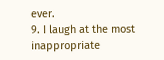ever.
9. I laugh at the most inappropriate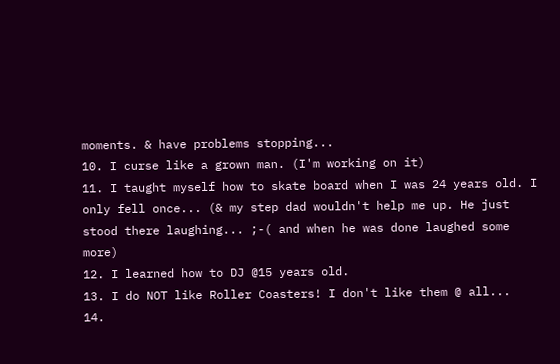moments. & have problems stopping...
10. I curse like a grown man. (I'm working on it)
11. I taught myself how to skate board when I was 24 years old. I only fell once... (& my step dad wouldn't help me up. He just stood there laughing... ;-( and when he was done laughed some more)
12. I learned how to DJ @15 years old.
13. I do NOT like Roller Coasters! I don't like them @ all...
14.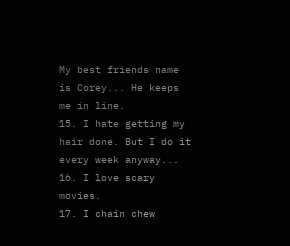My best friends name is Corey... He keeps me in line.
15. I hate getting my hair done. But I do it every week anyway...
16. I love scary movies.
17. I chain chew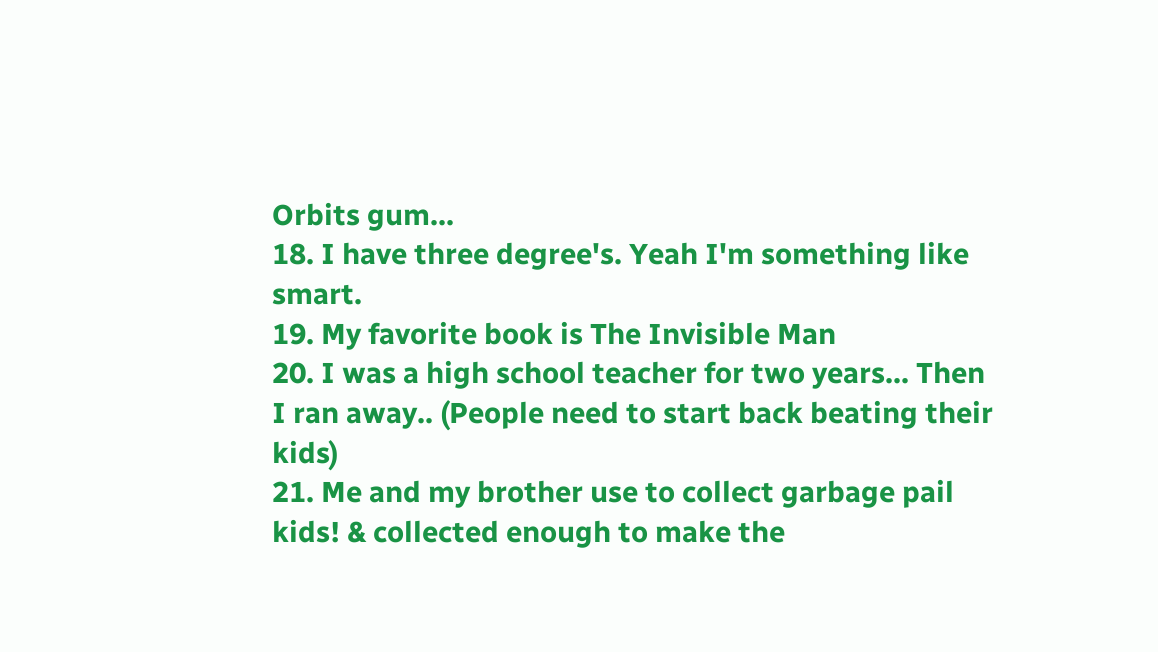Orbits gum...
18. I have three degree's. Yeah I'm something like smart.
19. My favorite book is The Invisible Man
20. I was a high school teacher for two years... Then I ran away.. (People need to start back beating their kids)
21. Me and my brother use to collect garbage pail kids! & collected enough to make the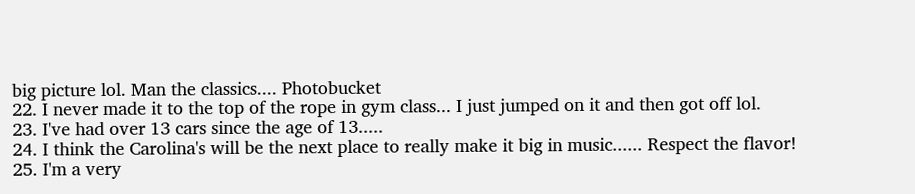big picture lol. Man the classics.... Photobucket
22. I never made it to the top of the rope in gym class... I just jumped on it and then got off lol.
23. I've had over 13 cars since the age of 13.....
24. I think the Carolina's will be the next place to really make it big in music...... Respect the flavor!
25. I'm a very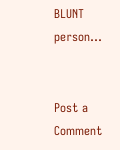BLUNT person...


Post a Comment